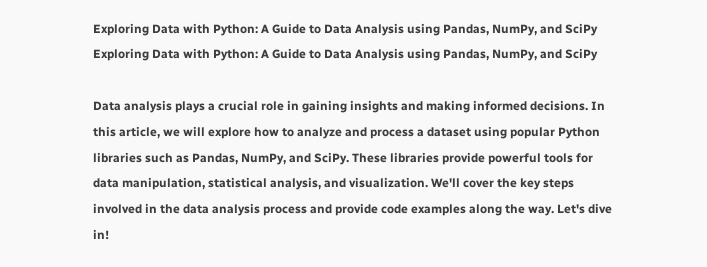Exploring Data with Python: A Guide to Data Analysis using Pandas, NumPy, and SciPy Exploring Data with Python: A Guide to Data Analysis using Pandas, NumPy, and SciPy

Data analysis plays a crucial role in gaining insights and making informed decisions. In this article, we will explore how to analyze and process a dataset using popular Python libraries such as Pandas, NumPy, and SciPy. These libraries provide powerful tools for data manipulation, statistical analysis, and visualization. We'll cover the key steps involved in the data analysis process and provide code examples along the way. Let's dive in!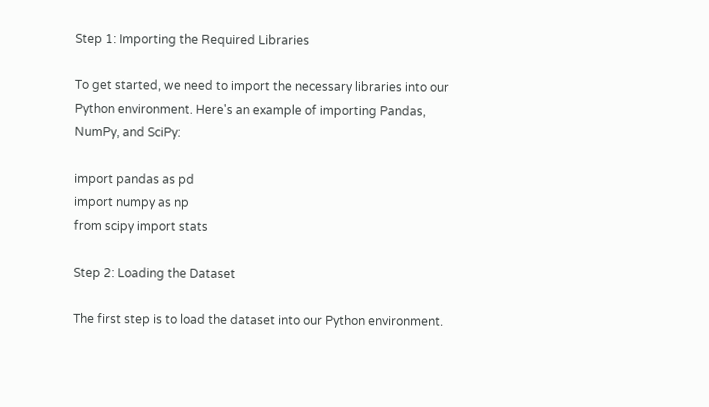Step 1: Importing the Required Libraries

To get started, we need to import the necessary libraries into our Python environment. Here's an example of importing Pandas, NumPy, and SciPy:

import pandas as pd
import numpy as np
from scipy import stats

Step 2: Loading the Dataset

The first step is to load the dataset into our Python environment.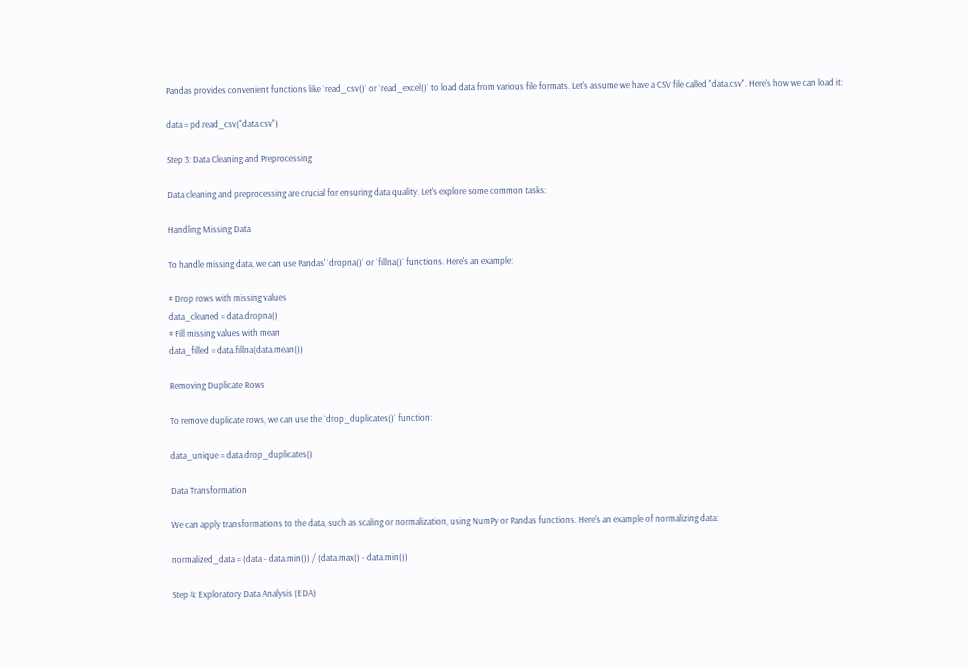Pandas provides convenient functions like `read_csv()` or `read_excel()` to load data from various file formats. Let's assume we have a CSV file called "data.csv". Here's how we can load it:

data = pd.read_csv("data.csv")

Step 3: Data Cleaning and Preprocessing

Data cleaning and preprocessing are crucial for ensuring data quality. Let's explore some common tasks:

Handling Missing Data

To handle missing data, we can use Pandas' `dropna()` or `fillna()` functions. Here's an example:

# Drop rows with missing values
data_cleaned = data.dropna()
# Fill missing values with mean
data_filled = data.fillna(data.mean())

Removing Duplicate Rows

To remove duplicate rows, we can use the `drop_duplicates()` function:

data_unique = data.drop_duplicates()

Data Transformation

We can apply transformations to the data, such as scaling or normalization, using NumPy or Pandas functions. Here's an example of normalizing data:

normalized_data = (data - data.min()) / (data.max() - data.min())

Step 4: Exploratory Data Analysis (EDA)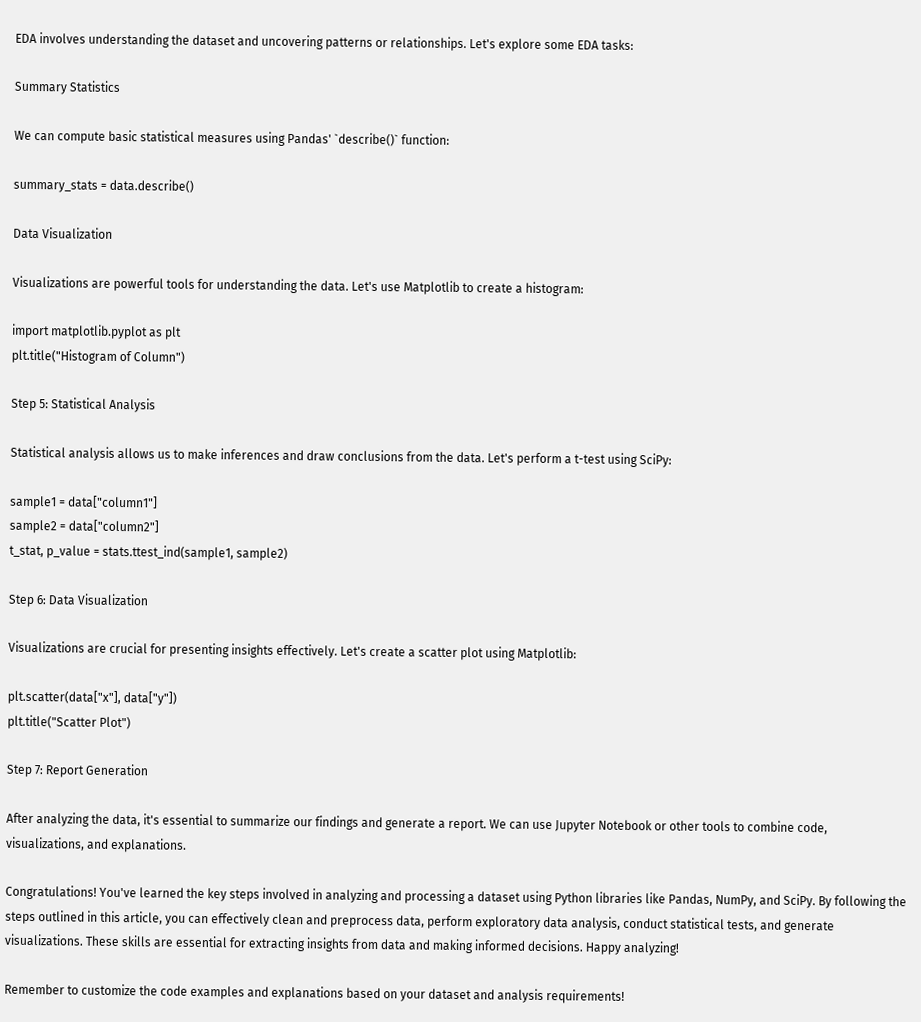EDA involves understanding the dataset and uncovering patterns or relationships. Let's explore some EDA tasks:

Summary Statistics

We can compute basic statistical measures using Pandas' `describe()` function:

summary_stats = data.describe()

Data Visualization

Visualizations are powerful tools for understanding the data. Let's use Matplotlib to create a histogram:

import matplotlib.pyplot as plt
plt.title("Histogram of Column")

Step 5: Statistical Analysis

Statistical analysis allows us to make inferences and draw conclusions from the data. Let's perform a t-test using SciPy:

sample1 = data["column1"]
sample2 = data["column2"]
t_stat, p_value = stats.ttest_ind(sample1, sample2)

Step 6: Data Visualization

Visualizations are crucial for presenting insights effectively. Let's create a scatter plot using Matplotlib:

plt.scatter(data["x"], data["y"])
plt.title("Scatter Plot")

Step 7: Report Generation

After analyzing the data, it's essential to summarize our findings and generate a report. We can use Jupyter Notebook or other tools to combine code, visualizations, and explanations.

Congratulations! You've learned the key steps involved in analyzing and processing a dataset using Python libraries like Pandas, NumPy, and SciPy. By following the steps outlined in this article, you can effectively clean and preprocess data, perform exploratory data analysis, conduct statistical tests, and generate visualizations. These skills are essential for extracting insights from data and making informed decisions. Happy analyzing!

Remember to customize the code examples and explanations based on your dataset and analysis requirements!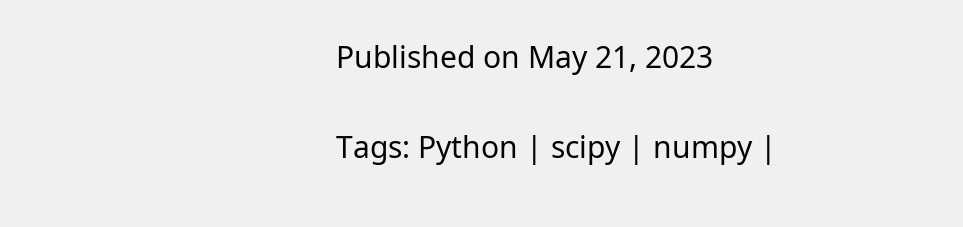Published on May 21, 2023

Tags: Python | scipy | numpy |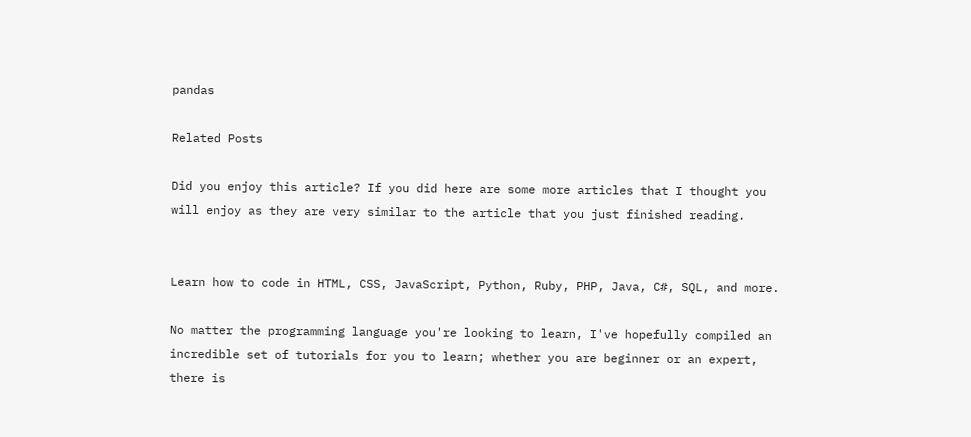pandas

Related Posts

Did you enjoy this article? If you did here are some more articles that I thought you will enjoy as they are very similar to the article that you just finished reading.


Learn how to code in HTML, CSS, JavaScript, Python, Ruby, PHP, Java, C#, SQL, and more.

No matter the programming language you're looking to learn, I've hopefully compiled an incredible set of tutorials for you to learn; whether you are beginner or an expert, there is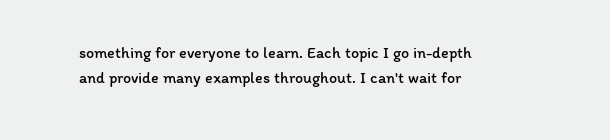something for everyone to learn. Each topic I go in-depth and provide many examples throughout. I can't wait for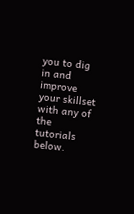you to dig in and improve your skillset with any of the tutorials below.